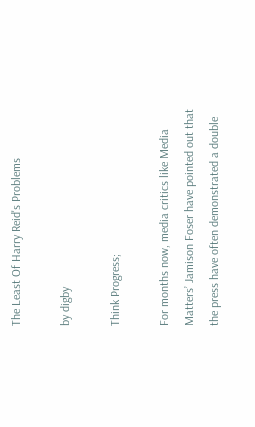The Least Of Harry Reid's Problems

by digby

Think Progress;

For months now, media critics like Media Matters’ Jamison Foser have pointed out that the press have often demonstrated a double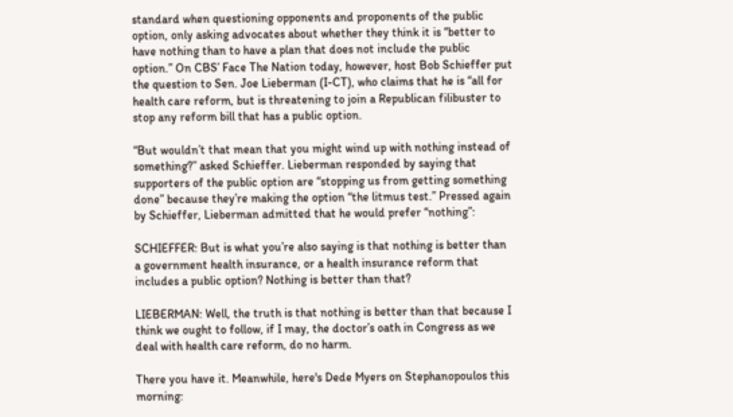standard when questioning opponents and proponents of the public option, only asking advocates about whether they think it is “better to have nothing than to have a plan that does not include the public option.” On CBS’ Face The Nation today, however, host Bob Schieffer put the question to Sen. Joe Lieberman (I-CT), who claims that he is “all for health care reform, but is threatening to join a Republican filibuster to stop any reform bill that has a public option.

“But wouldn’t that mean that you might wind up with nothing instead of something?” asked Schieffer. Lieberman responded by saying that supporters of the public option are “stopping us from getting something done” because they’re making the option “the litmus test.” Pressed again by Schieffer, Lieberman admitted that he would prefer “nothing”:

SCHIEFFER: But is what you’re also saying is that nothing is better than a government health insurance, or a health insurance reform that includes a public option? Nothing is better than that?

LIEBERMAN: Well, the truth is that nothing is better than that because I think we ought to follow, if I may, the doctor’s oath in Congress as we deal with health care reform, do no harm.

There you have it. Meanwhile, here's Dede Myers on Stephanopoulos this morning: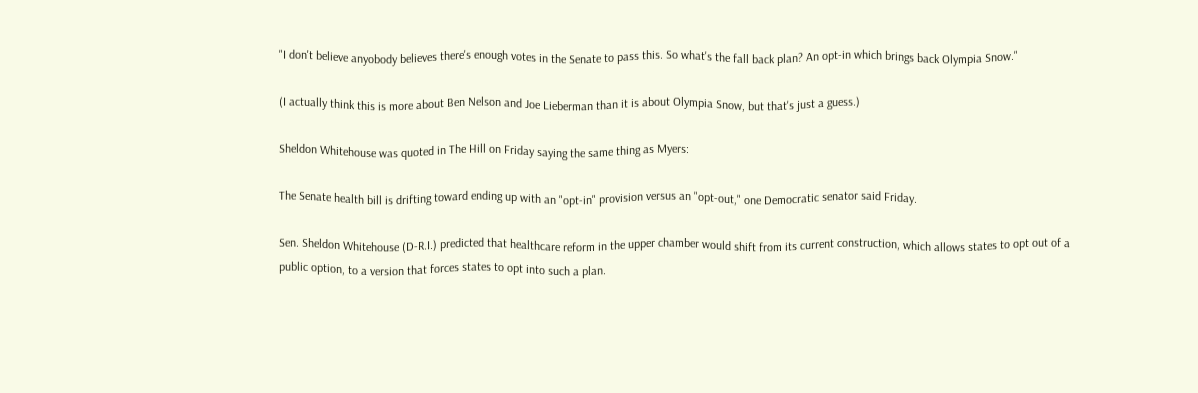"I don't believe anyobody believes there's enough votes in the Senate to pass this. So what's the fall back plan? An opt-in which brings back Olympia Snow."

(I actually think this is more about Ben Nelson and Joe Lieberman than it is about Olympia Snow, but that's just a guess.)

Sheldon Whitehouse was quoted in The Hill on Friday saying the same thing as Myers:

The Senate health bill is drifting toward ending up with an "opt-in" provision versus an "opt-out," one Democratic senator said Friday.

Sen. Sheldon Whitehouse (D-R.I.) predicted that healthcare reform in the upper chamber would shift from its current construction, which allows states to opt out of a public option, to a version that forces states to opt into such a plan.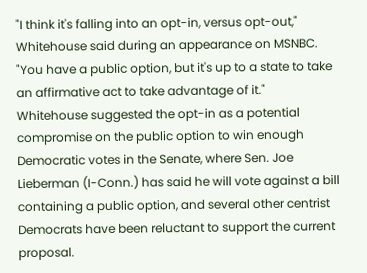"I think it's falling into an opt-in, versus opt-out," Whitehouse said during an appearance on MSNBC. "You have a public option, but it's up to a state to take an affirmative act to take advantage of it."
Whitehouse suggested the opt-in as a potential compromise on the public option to win enough Democratic votes in the Senate, where Sen. Joe Lieberman (I-Conn.) has said he will vote against a bill containing a public option, and several other centrist Democrats have been reluctant to support the current proposal.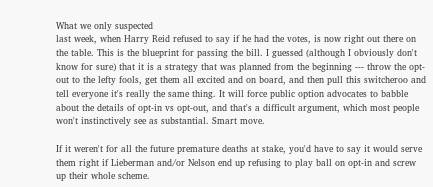What we only suspected
last week, when Harry Reid refused to say if he had the votes, is now right out there on the table. This is the blueprint for passing the bill. I guessed (although I obviously don't know for sure) that it is a strategy that was planned from the beginning --- throw the opt-out to the lefty fools, get them all excited and on board, and then pull this switcheroo and tell everyone it's really the same thing. It will force public option advocates to babble about the details of opt-in vs opt-out, and that's a difficult argument, which most people won't instinctively see as substantial. Smart move.

If it weren't for all the future premature deaths at stake, you'd have to say it would serve them right if Lieberman and/or Nelson end up refusing to play ball on opt-in and screw up their whole scheme.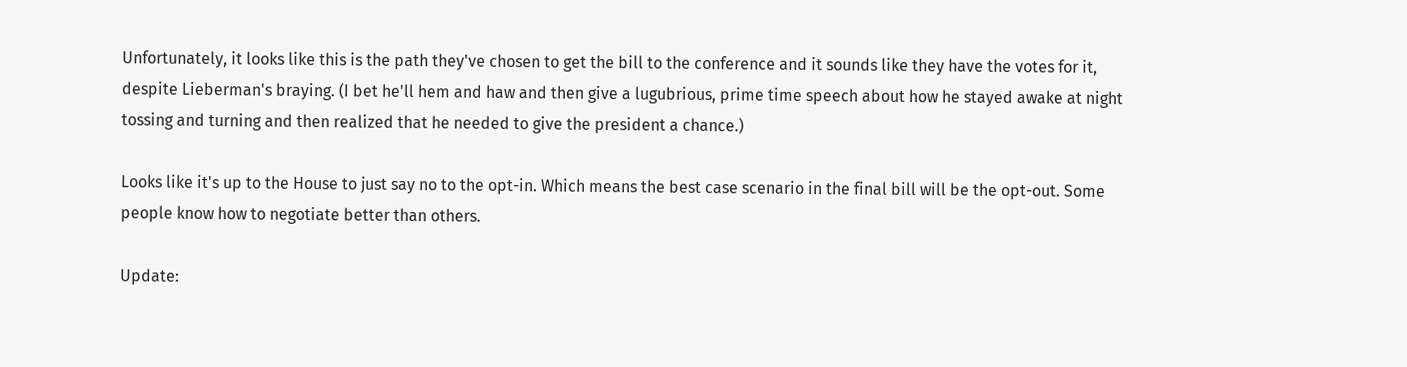Unfortunately, it looks like this is the path they've chosen to get the bill to the conference and it sounds like they have the votes for it, despite Lieberman's braying. (I bet he'll hem and haw and then give a lugubrious, prime time speech about how he stayed awake at night tossing and turning and then realized that he needed to give the president a chance.)

Looks like it's up to the House to just say no to the opt-in. Which means the best case scenario in the final bill will be the opt-out. Some people know how to negotiate better than others.

Update: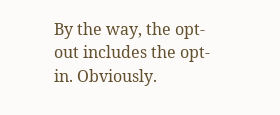By the way, the opt-out includes the opt-in. Obviously.